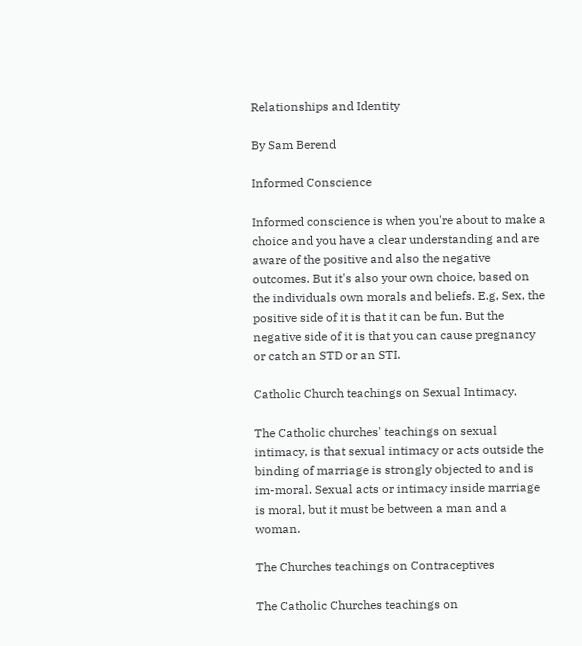Relationships and Identity

By Sam Berend

Informed Conscience

Informed conscience is when you're about to make a choice and you have a clear understanding and are aware of the positive and also the negative outcomes. But it's also your own choice, based on the individuals own morals and beliefs. E.g, Sex, the positive side of it is that it can be fun. But the negative side of it is that you can cause pregnancy or catch an STD or an STI.

Catholic Church teachings on Sexual Intimacy.

The Catholic churches' teachings on sexual intimacy, is that sexual intimacy or acts outside the binding of marriage is strongly objected to and is im-moral. Sexual acts or intimacy inside marriage is moral, but it must be between a man and a woman.

The Churches teachings on Contraceptives

The Catholic Churches teachings on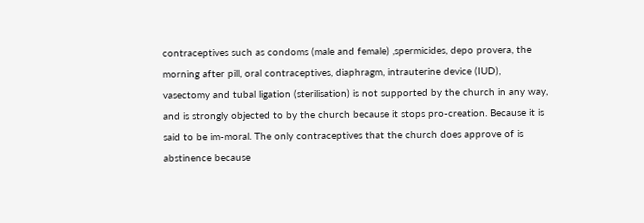contraceptives such as condoms (male and female) ,spermicides, depo provera, the morning after pill, oral contraceptives, diaphragm, intrauterine device (IUD), vasectomy and tubal ligation (sterilisation) is not supported by the church in any way, and is strongly objected to by the church because it stops pro-creation. Because it is said to be im-moral. The only contraceptives that the church does approve of is abstinence because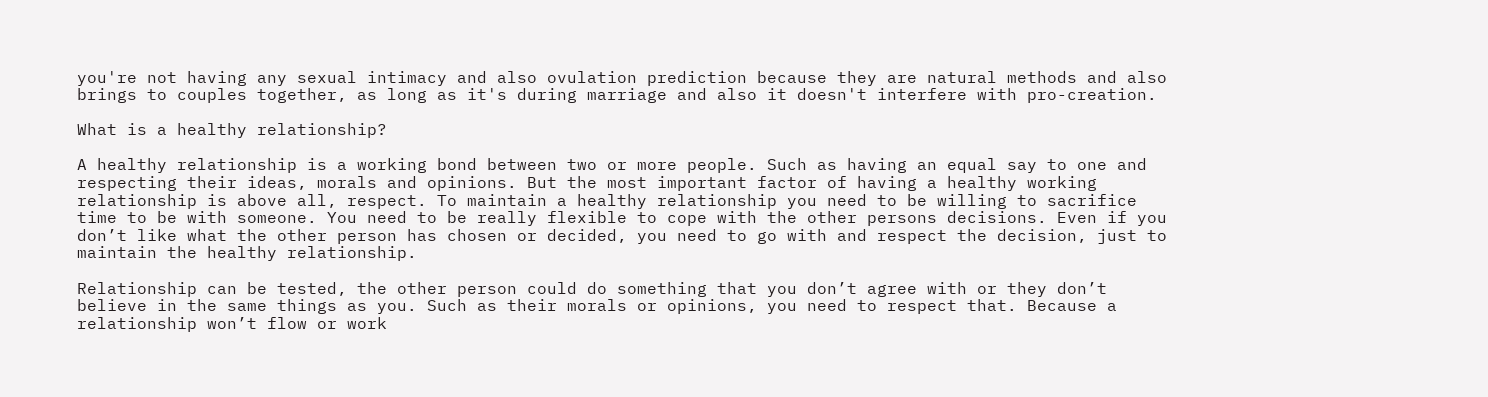you're not having any sexual intimacy and also ovulation prediction because they are natural methods and also brings to couples together, as long as it's during marriage and also it doesn't interfere with pro-creation.

What is a healthy relationship?

A healthy relationship is a working bond between two or more people. Such as having an equal say to one and respecting their ideas, morals and opinions. But the most important factor of having a healthy working relationship is above all, respect. To maintain a healthy relationship you need to be willing to sacrifice time to be with someone. You need to be really flexible to cope with the other persons decisions. Even if you don’t like what the other person has chosen or decided, you need to go with and respect the decision, just to maintain the healthy relationship.

Relationship can be tested, the other person could do something that you don’t agree with or they don’t believe in the same things as you. Such as their morals or opinions, you need to respect that. Because a relationship won’t flow or work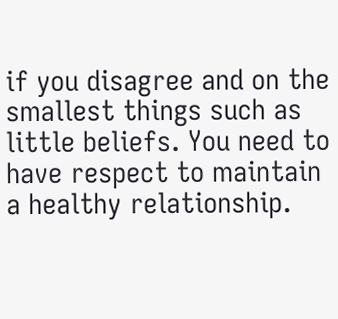if you disagree and on the smallest things such as little beliefs. You need to have respect to maintain a healthy relationship.